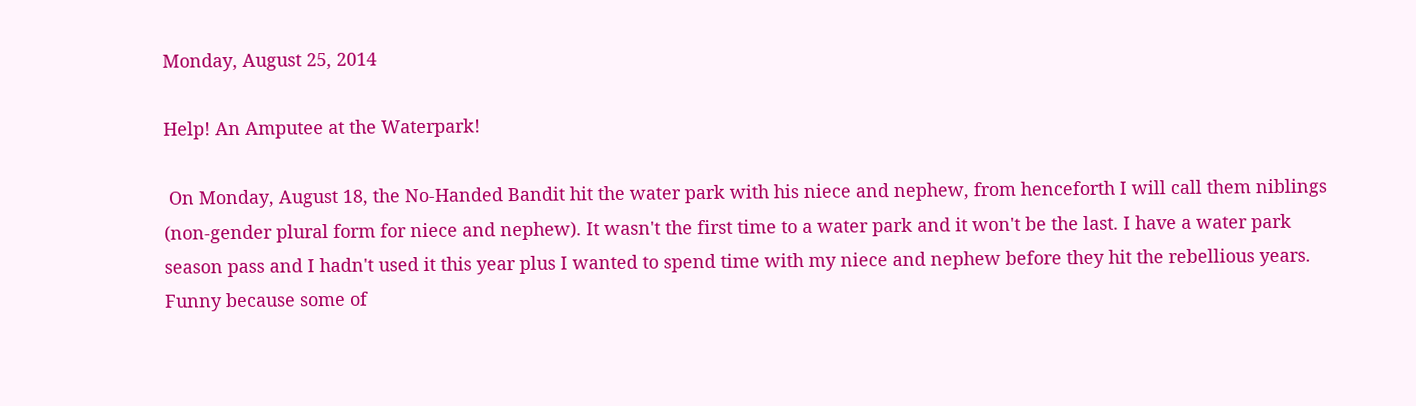Monday, August 25, 2014

Help! An Amputee at the Waterpark!

 On Monday, August 18, the No-Handed Bandit hit the water park with his niece and nephew, from henceforth I will call them niblings (non-gender plural form for niece and nephew). It wasn't the first time to a water park and it won't be the last. I have a water park season pass and I hadn't used it this year plus I wanted to spend time with my niece and nephew before they hit the rebellious years. Funny because some of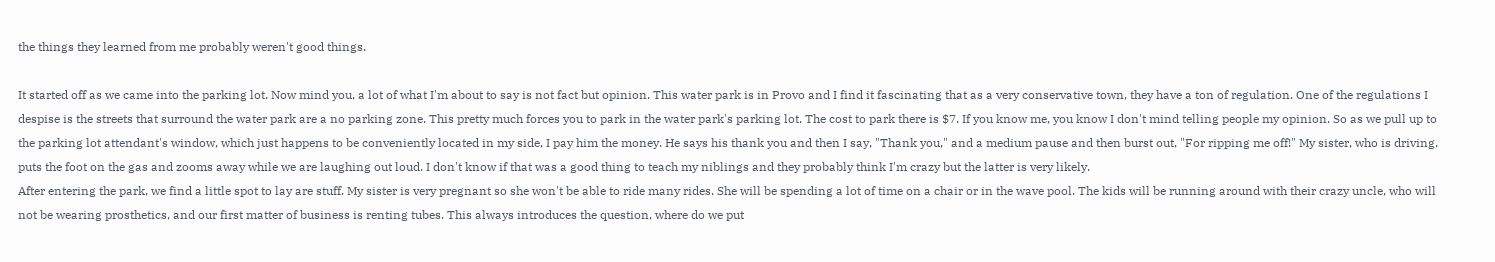the things they learned from me probably weren't good things.

It started off as we came into the parking lot. Now mind you, a lot of what I'm about to say is not fact but opinion. This water park is in Provo and I find it fascinating that as a very conservative town, they have a ton of regulation. One of the regulations I despise is the streets that surround the water park are a no parking zone. This pretty much forces you to park in the water park's parking lot. The cost to park there is $7. If you know me, you know I don't mind telling people my opinion. So as we pull up to the parking lot attendant's window, which just happens to be conveniently located in my side, I pay him the money. He says his thank you and then I say, "Thank you," and a medium pause and then burst out, "For ripping me off!" My sister, who is driving, puts the foot on the gas and zooms away while we are laughing out loud. I don't know if that was a good thing to teach my niblings and they probably think I'm crazy but the latter is very likely.
After entering the park, we find a little spot to lay are stuff. My sister is very pregnant so she won't be able to ride many rides. She will be spending a lot of time on a chair or in the wave pool. The kids will be running around with their crazy uncle, who will not be wearing prosthetics, and our first matter of business is renting tubes. This always introduces the question, where do we put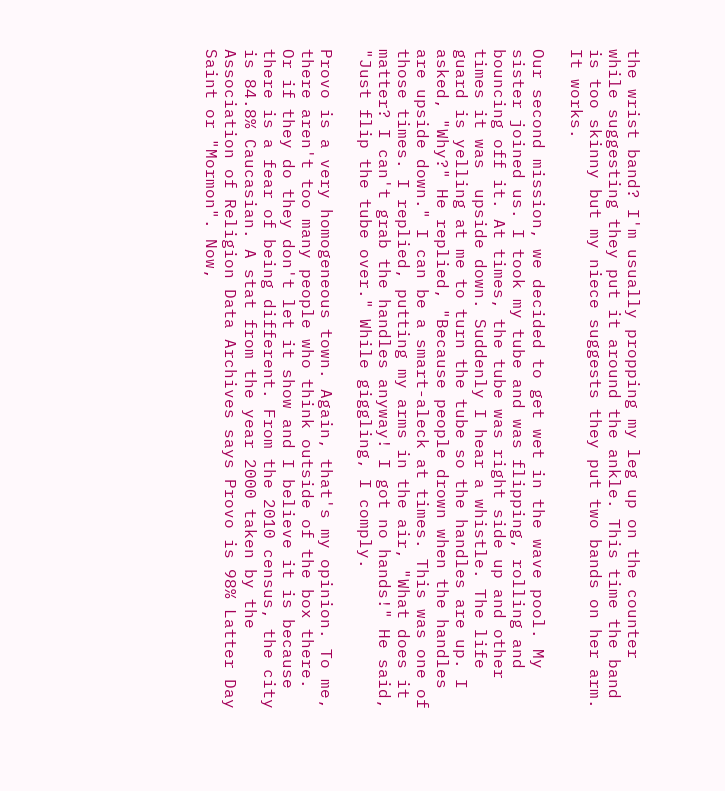the wrist band? I'm usually propping my leg up on the counter while suggesting they put it around the ankle. This time the band is too skinny but my niece suggests they put two bands on her arm. It works.

Our second mission, we decided to get wet in the wave pool. My sister joined us. I took my tube and was flipping, rolling and bouncing off it. At times, the tube was right side up and other times it was  upside down. Suddenly I hear a whistle. The life guard is yelling at me to turn the tube so the handles are up. I asked, "Why?" He replied, "Because people drown when the handles are upside down." I can be a smart-aleck at times. This was one of those times. I replied, putting my arms in the air, "What does it matter? I can't grab the handles anyway! I got no hands!" He said, "Just flip the tube over." While giggling, I comply.

Provo is a very homogeneous town. Again, that's my opinion. To me, there aren't too many people who think outside of the box there. Or if they do they don't let it show and I believe it is because there is a fear of being different. From the 2010 census, the city is 84.8% Caucasian. A stat from the year 2000 taken by the Association of Religion Data Archives says Provo is 98% Latter Day Saint or "Mormon". Now,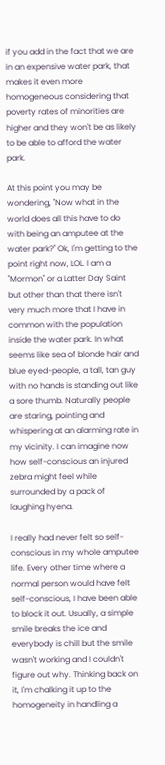if you add in the fact that we are in an expensive water park, that makes it even more homogeneous considering that poverty rates of minorities are higher and they won't be as likely to be able to afford the water park.

At this point you may be wondering, "Now what in the world does all this have to do with being an amputee at the water park?" Ok, I'm getting to the point right now, LOL. I am a "Mormon" or a Latter Day Saint but other than that there isn't very much more that I have in common with the population inside the water park. In what seems like sea of blonde hair and blue eyed-people, a tall, tan guy with no hands is standing out like a sore thumb. Naturally people are staring, pointing and whispering at an alarming rate in my vicinity. I can imagine now how self-conscious an injured zebra might feel while surrounded by a pack of laughing hyena.

I really had never felt so self-conscious in my whole amputee life. Every other time where a normal person would have felt self-conscious, I have been able to block it out. Usually, a simple smile breaks the ice and everybody is chill but the smile wasn't working and I couldn't figure out why. Thinking back on it, I'm chalking it up to the homogeneity in handling a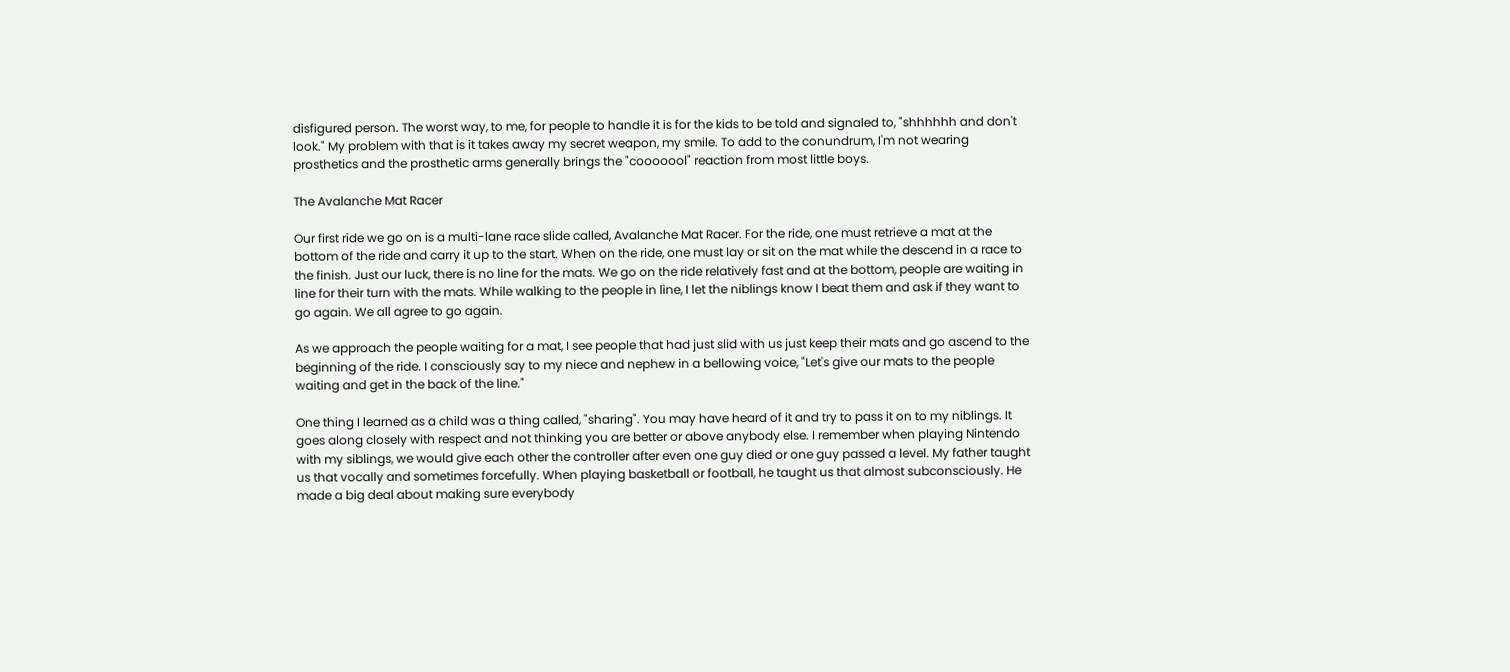disfigured person. The worst way, to me, for people to handle it is for the kids to be told and signaled to, "shhhhhh and don't look." My problem with that is it takes away my secret weapon, my smile. To add to the conundrum, I'm not wearing prosthetics and the prosthetic arms generally brings the "cooooool" reaction from most little boys.

The Avalanche Mat Racer

Our first ride we go on is a multi-lane race slide called, Avalanche Mat Racer. For the ride, one must retrieve a mat at the bottom of the ride and carry it up to the start. When on the ride, one must lay or sit on the mat while the descend in a race to the finish. Just our luck, there is no line for the mats. We go on the ride relatively fast and at the bottom, people are waiting in line for their turn with the mats. While walking to the people in line, I let the niblings know I beat them and ask if they want to go again. We all agree to go again.

As we approach the people waiting for a mat, I see people that had just slid with us just keep their mats and go ascend to the beginning of the ride. I consciously say to my niece and nephew in a bellowing voice, "Let's give our mats to the people waiting and get in the back of the line."

One thing I learned as a child was a thing called, "sharing". You may have heard of it and try to pass it on to my niblings. It goes along closely with respect and not thinking you are better or above anybody else. I remember when playing Nintendo with my siblings, we would give each other the controller after even one guy died or one guy passed a level. My father taught us that vocally and sometimes forcefully. When playing basketball or football, he taught us that almost subconsciously. He made a big deal about making sure everybody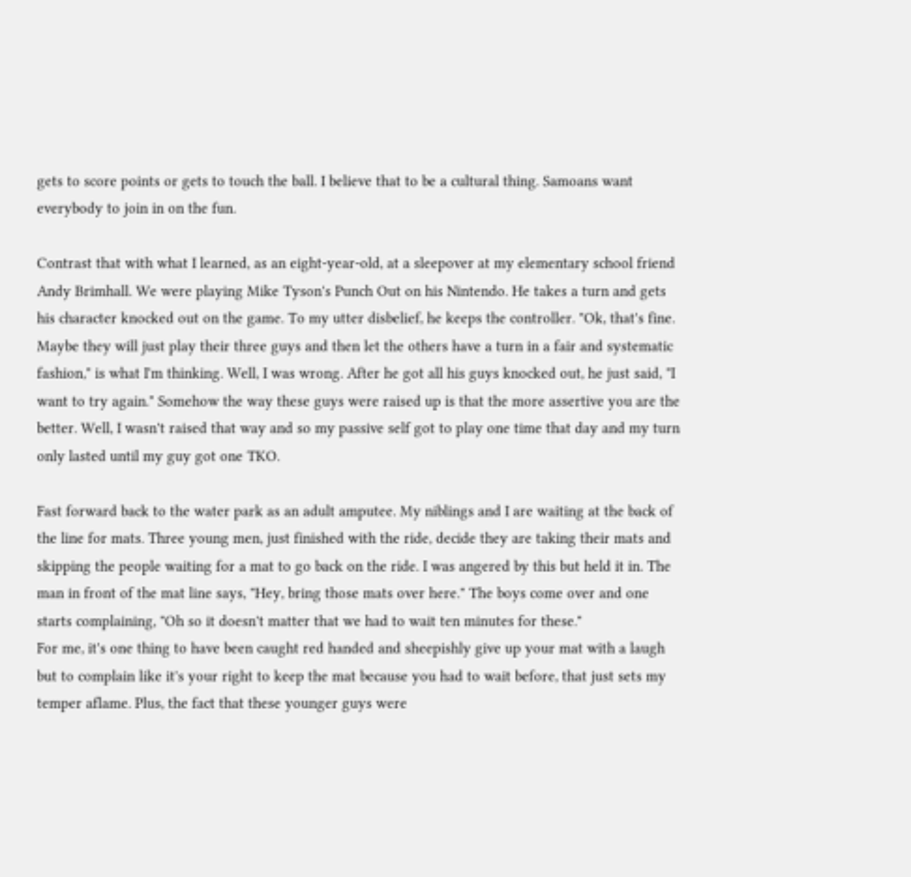gets to score points or gets to touch the ball. I believe that to be a cultural thing. Samoans want everybody to join in on the fun.

Contrast that with what I learned, as an eight-year-old, at a sleepover at my elementary school friend Andy Brimhall. We were playing Mike Tyson's Punch Out on his Nintendo. He takes a turn and gets his character knocked out on the game. To my utter disbelief, he keeps the controller. "Ok, that's fine. Maybe they will just play their three guys and then let the others have a turn in a fair and systematic fashion," is what I'm thinking. Well, I was wrong. After he got all his guys knocked out, he just said, "I want to try again." Somehow the way these guys were raised up is that the more assertive you are the better. Well, I wasn't raised that way and so my passive self got to play one time that day and my turn only lasted until my guy got one TKO.

Fast forward back to the water park as an adult amputee. My niblings and I are waiting at the back of the line for mats. Three young men, just finished with the ride, decide they are taking their mats and skipping the people waiting for a mat to go back on the ride. I was angered by this but held it in. The man in front of the mat line says, "Hey, bring those mats over here." The boys come over and one starts complaining, "Oh so it doesn't matter that we had to wait ten minutes for these."
For me, it's one thing to have been caught red handed and sheepishly give up your mat with a laugh but to complain like it's your right to keep the mat because you had to wait before, that just sets my temper aflame. Plus, the fact that these younger guys were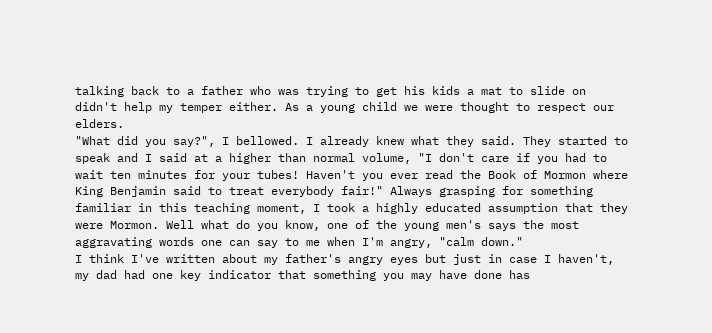talking back to a father who was trying to get his kids a mat to slide on didn't help my temper either. As a young child we were thought to respect our elders.
"What did you say?", I bellowed. I already knew what they said. They started to speak and I said at a higher than normal volume, "I don't care if you had to wait ten minutes for your tubes! Haven't you ever read the Book of Mormon where King Benjamin said to treat everybody fair!" Always grasping for something familiar in this teaching moment, I took a highly educated assumption that they were Mormon. Well what do you know, one of the young men's says the most aggravating words one can say to me when I'm angry, "calm down."
I think I've written about my father's angry eyes but just in case I haven't, my dad had one key indicator that something you may have done has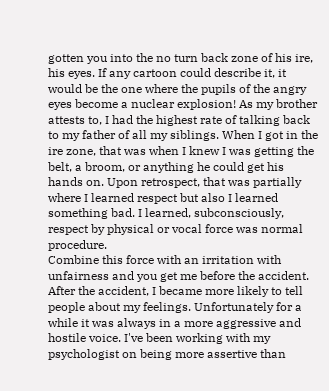gotten you into the no turn back zone of his ire, his eyes. If any cartoon could describe it, it would be the one where the pupils of the angry eyes become a nuclear explosion! As my brother attests to, I had the highest rate of talking back to my father of all my siblings. When I got in the ire zone, that was when I knew I was getting the belt, a broom, or anything he could get his hands on. Upon retrospect, that was partially where I learned respect but also I learned something bad. I learned, subconsciously, respect by physical or vocal force was normal procedure.
Combine this force with an irritation with unfairness and you get me before the accident. After the accident, I became more likely to tell people about my feelings. Unfortunately for a while it was always in a more aggressive and hostile voice. I've been working with my psychologist on being more assertive than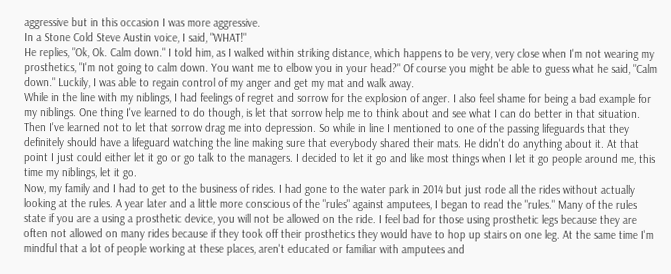aggressive but in this occasion I was more aggressive.
In a Stone Cold Steve Austin voice, I said, "WHAT!"
He replies, "Ok, Ok. Calm down." I told him, as I walked within striking distance, which happens to be very, very close when I'm not wearing my prosthetics, "I'm not going to calm down. You want me to elbow you in your head?" Of course you might be able to guess what he said, "Calm down." Luckily, I was able to regain control of my anger and get my mat and walk away.
While in the line with my niblings, I had feelings of regret and sorrow for the explosion of anger. I also feel shame for being a bad example for my niblings. One thing I've learned to do though, is let that sorrow help me to think about and see what I can do better in that situation. Then I've learned not to let that sorrow drag me into depression. So while in line I mentioned to one of the passing lifeguards that they definitely should have a lifeguard watching the line making sure that everybody shared their mats. He didn't do anything about it. At that point I just could either let it go or go talk to the managers. I decided to let it go and like most things when I let it go people around me, this time my niblings, let it go.
Now, my family and I had to get to the business of rides. I had gone to the water park in 2014 but just rode all the rides without actually looking at the rules. A year later and a little more conscious of the "rules" against amputees, I began to read the "rules." Many of the rules state if you are a using a prosthetic device, you will not be allowed on the ride. I feel bad for those using prosthetic legs because they are often not allowed on many rides because if they took off their prosthetics they would have to hop up stairs on one leg. At the same time I'm mindful that a lot of people working at these places, aren't educated or familiar with amputees and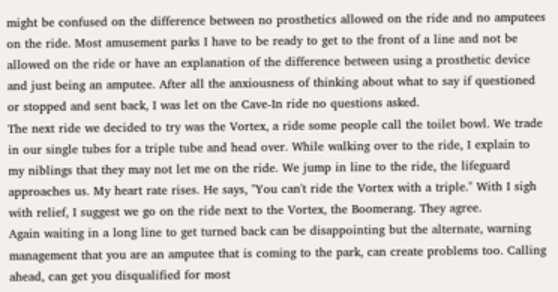might be confused on the difference between no prosthetics allowed on the ride and no amputees on the ride. Most amusement parks I have to be ready to get to the front of a line and not be allowed on the ride or have an explanation of the difference between using a prosthetic device and just being an amputee. After all the anxiousness of thinking about what to say if questioned or stopped and sent back, I was let on the Cave-In ride no questions asked.
The next ride we decided to try was the Vortex, a ride some people call the toilet bowl. We trade in our single tubes for a triple tube and head over. While walking over to the ride, I explain to my niblings that they may not let me on the ride. We jump in line to the ride, the lifeguard approaches us. My heart rate rises. He says, "You can't ride the Vortex with a triple." With I sigh with relief, I suggest we go on the ride next to the Vortex, the Boomerang. They agree.
Again waiting in a long line to get turned back can be disappointing but the alternate, warning management that you are an amputee that is coming to the park, can create problems too. Calling ahead, can get you disqualified for most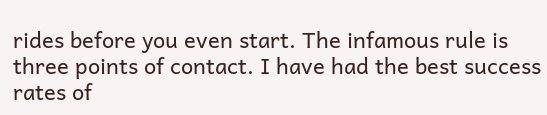rides before you even start. The infamous rule is three points of contact. I have had the best success rates of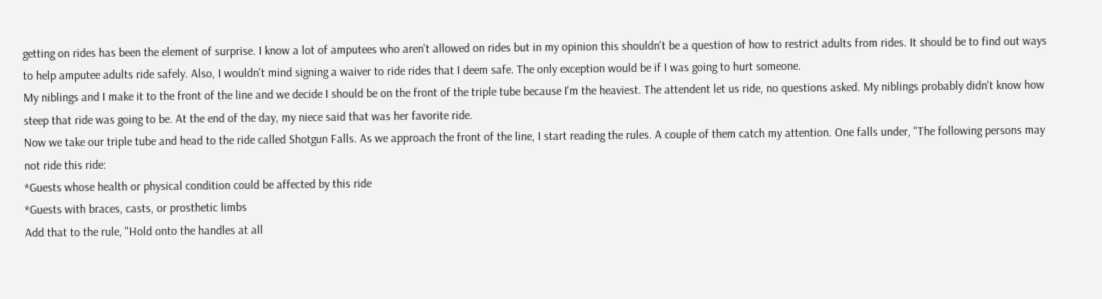getting on rides has been the element of surprise. I know a lot of amputees who aren't allowed on rides but in my opinion this shouldn't be a question of how to restrict adults from rides. It should be to find out ways to help amputee adults ride safely. Also, I wouldn't mind signing a waiver to ride rides that I deem safe. The only exception would be if I was going to hurt someone.
My niblings and I make it to the front of the line and we decide I should be on the front of the triple tube because I'm the heaviest. The attendent let us ride, no questions asked. My niblings probably didn't know how steep that ride was going to be. At the end of the day, my niece said that was her favorite ride.
Now we take our triple tube and head to the ride called Shotgun Falls. As we approach the front of the line, I start reading the rules. A couple of them catch my attention. One falls under, "The following persons may not ride this ride:
*Guests whose health or physical condition could be affected by this ride
*Guests with braces, casts, or prosthetic limbs
Add that to the rule, "Hold onto the handles at all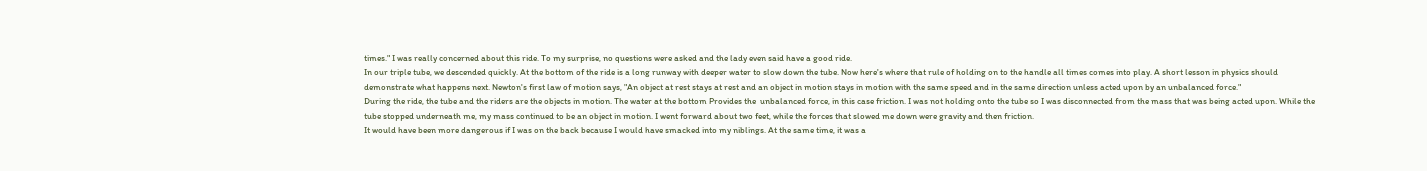times." I was really concerned about this ride. To my surprise, no questions were asked and the lady even said have a good ride.
In our triple tube, we descended quickly. At the bottom of the ride is a long runway with deeper water to slow down the tube. Now here's where that rule of holding on to the handle all times comes into play. A short lesson in physics should demonstrate what happens next. Newton's first law of motion says, "An object at rest stays at rest and an object in motion stays in motion with the same speed and in the same direction unless acted upon by an unbalanced force."
During the ride, the tube and the riders are the objects in motion. The water at the bottom Provides the  unbalanced force, in this case friction. I was not holding onto the tube so I was disconnected from the mass that was being acted upon. While the tube stopped underneath me, my mass continued to be an object in motion. I went forward about two feet, while the forces that slowed me down were gravity and then friction.
It would have been more dangerous if I was on the back because I would have smacked into my niblings. At the same time, it was a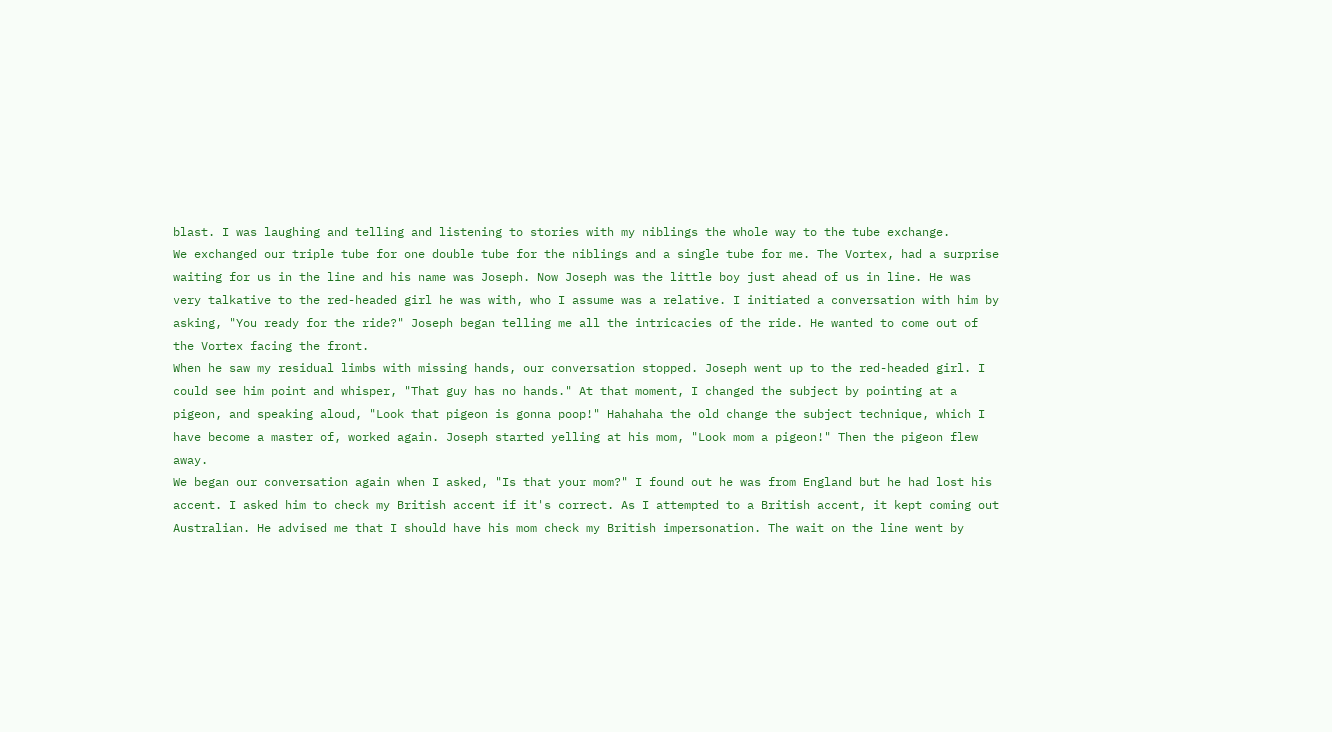blast. I was laughing and telling and listening to stories with my niblings the whole way to the tube exchange.
We exchanged our triple tube for one double tube for the niblings and a single tube for me. The Vortex, had a surprise waiting for us in the line and his name was Joseph. Now Joseph was the little boy just ahead of us in line. He was very talkative to the red-headed girl he was with, who I assume was a relative. I initiated a conversation with him by asking, "You ready for the ride?" Joseph began telling me all the intricacies of the ride. He wanted to come out of the Vortex facing the front.
When he saw my residual limbs with missing hands, our conversation stopped. Joseph went up to the red-headed girl. I could see him point and whisper, "That guy has no hands." At that moment, I changed the subject by pointing at a pigeon, and speaking aloud, "Look that pigeon is gonna poop!" Hahahaha the old change the subject technique, which I have become a master of, worked again. Joseph started yelling at his mom, "Look mom a pigeon!" Then the pigeon flew away.
We began our conversation again when I asked, "Is that your mom?" I found out he was from England but he had lost his accent. I asked him to check my British accent if it's correct. As I attempted to a British accent, it kept coming out Australian. He advised me that I should have his mom check my British impersonation. The wait on the line went by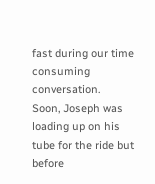fast during our time consuming conversation.
Soon, Joseph was loading up on his tube for the ride but before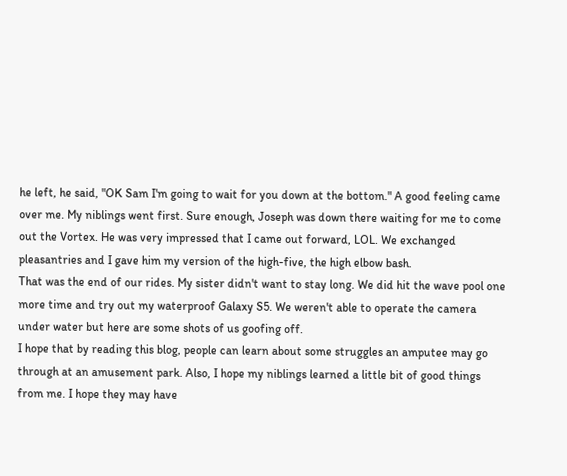he left, he said, "OK Sam I'm going to wait for you down at the bottom." A good feeling came over me. My niblings went first. Sure enough, Joseph was down there waiting for me to come out the Vortex. He was very impressed that I came out forward, LOL. We exchanged pleasantries and I gave him my version of the high-five, the high elbow bash.
That was the end of our rides. My sister didn't want to stay long. We did hit the wave pool one more time and try out my waterproof Galaxy S5. We weren't able to operate the camera under water but here are some shots of us goofing off.
I hope that by reading this blog, people can learn about some struggles an amputee may go through at an amusement park. Also, I hope my niblings learned a little bit of good things from me. I hope they may have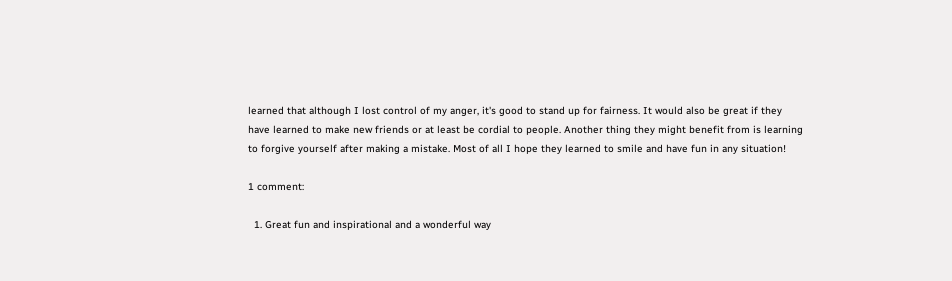learned that although I lost control of my anger, it's good to stand up for fairness. It would also be great if they have learned to make new friends or at least be cordial to people. Another thing they might benefit from is learning to forgive yourself after making a mistake. Most of all I hope they learned to smile and have fun in any situation!

1 comment:

  1. Great fun and inspirational and a wonderful way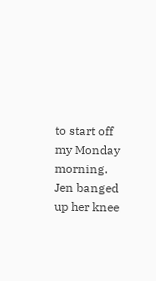to start off my Monday morning. Jen banged up her knee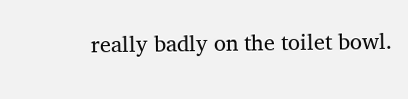really badly on the toilet bowl.